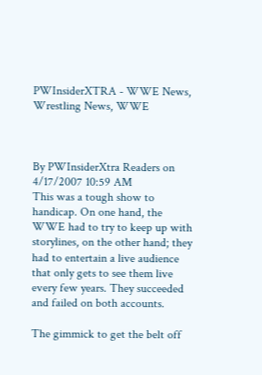PWInsiderXTRA - WWE News, Wrestling News, WWE



By PWInsiderXtra Readers on 4/17/2007 10:59 AM
This was a tough show to handicap. On one hand, the WWE had to try to keep up with storylines, on the other hand; they had to entertain a live audience that only gets to see them live every few years. They succeeded and failed on both accounts.

The gimmick to get the belt off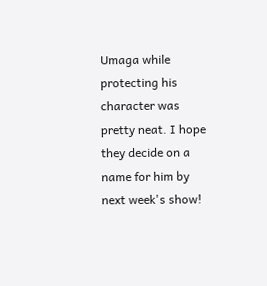Umaga while protecting his character was pretty neat. I hope they decide on a name for him by next week's show!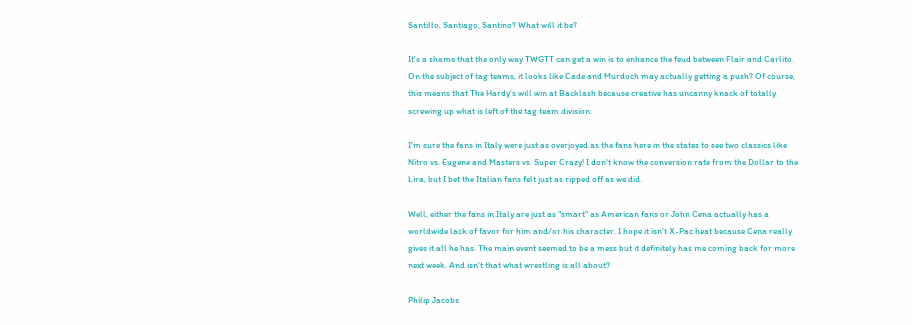Santillo, Santiago, Santino? What will it be?

It's a shame that the only way TWGTT can get a win is to enhance the feud between Flair and Carlito. On the subject of tag teams, it looks like Cade and Murdoch may actually getting a push? Of course, this means that The Hardy's will win at Backlash because creative has uncanny knack of totally screwing up what is left of the tag team division.

I'm sure the fans in Italy were just as overjoyed as the fans here in the states to see two classics like Nitro vs. Eugene and Masters vs. Super Crazy! I don't know the conversion rate from the Dollar to the Lira, but I bet the Italian fans felt just as ripped off as we did.

Well, either the fans in Italy are just as "smart" as American fans or John Cena actually has a worldwide lack of favor for him and/or his character. I hope it isn't X-Pac heat because Cena really gives it all he has. The main event seemed to be a mess but it definitely has me coming back for more next week. And isn't that what wrestling is all about?

Philip Jacobs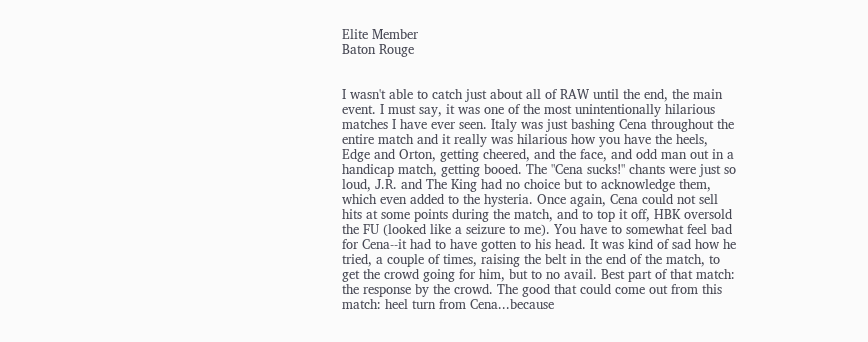Elite Member
Baton Rouge


I wasn't able to catch just about all of RAW until the end, the main event. I must say, it was one of the most unintentionally hilarious matches I have ever seen. Italy was just bashing Cena throughout the entire match and it really was hilarious how you have the heels, Edge and Orton, getting cheered, and the face, and odd man out in a handicap match, getting booed. The "Cena sucks!" chants were just so loud, J.R. and The King had no choice but to acknowledge them, which even added to the hysteria. Once again, Cena could not sell hits at some points during the match, and to top it off, HBK oversold the FU (looked like a seizure to me). You have to somewhat feel bad for Cena--it had to have gotten to his head. It was kind of sad how he tried, a couple of times, raising the belt in the end of the match, to get the crowd going for him, but to no avail. Best part of that match: the response by the crowd. The good that could come out from this match: heel turn from Cena...because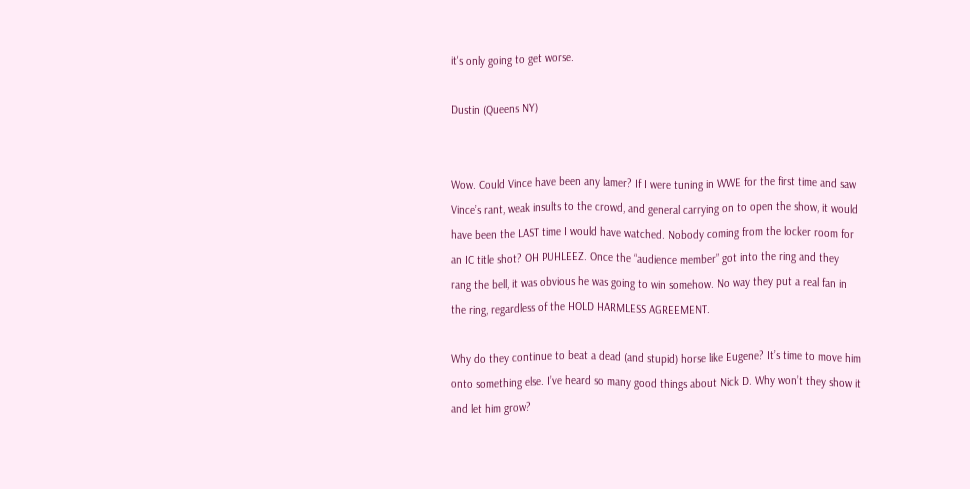it's only going to get worse.

Dustin (Queens NY)


Wow. Could Vince have been any lamer? If I were tuning in WWE for the first time and saw Vince’s rant, weak insults to the crowd, and general carrying on to open the show, it would have been the LAST time I would have watched. Nobody coming from the locker room for an IC title shot? OH PUHLEEZ. Once the “audience member” got into the ring and they rang the bell, it was obvious he was going to win somehow. No way they put a real fan in the ring, regardless of the HOLD HARMLESS AGREEMENT.

Why do they continue to beat a dead (and stupid) horse like Eugene? It’s time to move him onto something else. I’ve heard so many good things about Nick D. Why won’t they show it and let him grow?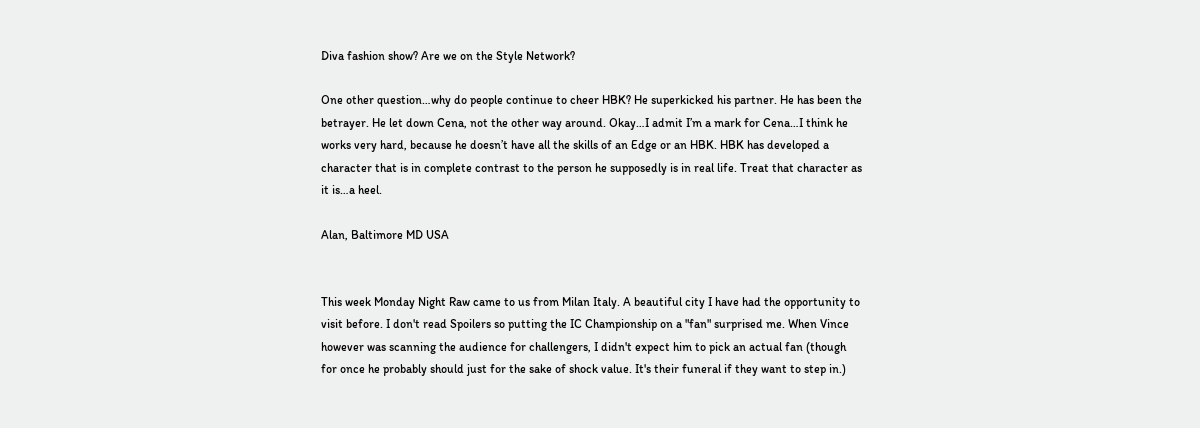Diva fashion show? Are we on the Style Network?

One other question…why do people continue to cheer HBK? He superkicked his partner. He has been the betrayer. He let down Cena, not the other way around. Okay…I admit I’m a mark for Cena…I think he works very hard, because he doesn’t have all the skills of an Edge or an HBK. HBK has developed a character that is in complete contrast to the person he supposedly is in real life. Treat that character as it is…a heel.

Alan, Baltimore MD USA


This week Monday Night Raw came to us from Milan Italy. A beautiful city I have had the opportunity to visit before. I don't read Spoilers so putting the IC Championship on a "fan" surprised me. When Vince however was scanning the audience for challengers, I didn't expect him to pick an actual fan (though for once he probably should just for the sake of shock value. It's their funeral if they want to step in.)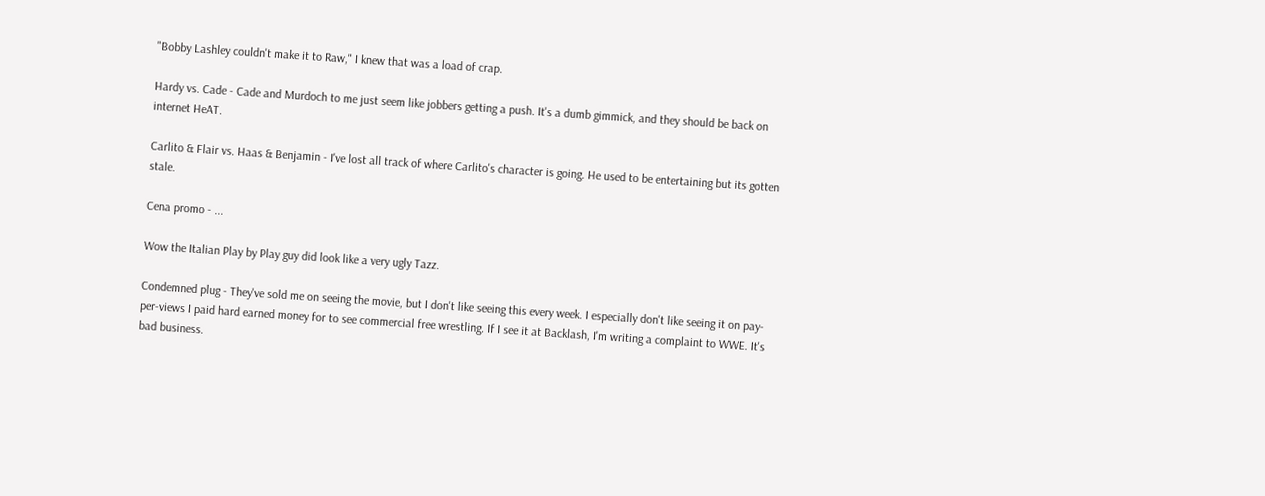"Bobby Lashley couldn't make it to Raw," I knew that was a load of crap.

Hardy vs. Cade - Cade and Murdoch to me just seem like jobbers getting a push. It's a dumb gimmick, and they should be back on internet HeAT.

Carlito & Flair vs. Haas & Benjamin - I've lost all track of where Carlito's character is going. He used to be entertaining but its gotten stale.

Cena promo - ...

Wow the Italian Play by Play guy did look like a very ugly Tazz.

Condemned plug - They've sold me on seeing the movie, but I don't like seeing this every week. I especially don't like seeing it on pay-per-views I paid hard earned money for to see commercial free wrestling. If I see it at Backlash, I'm writing a complaint to WWE. It's bad business.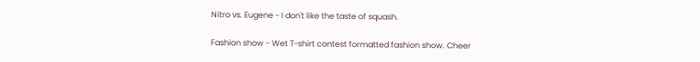Nitro vs. Eugene - I don't like the taste of squash.

Fashion show - Wet T-shirt contest formatted fashion show. Cheer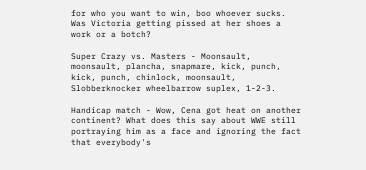for who you want to win, boo whoever sucks. Was Victoria getting pissed at her shoes a work or a botch?

Super Crazy vs. Masters - Moonsault, moonsault, plancha, snapmare, kick, punch, kick, punch, chinlock, moonsault, Slobberknocker wheelbarrow suplex, 1-2-3.

Handicap match - Wow, Cena got heat on another continent? What does this say about WWE still portraying him as a face and ignoring the fact that everybody's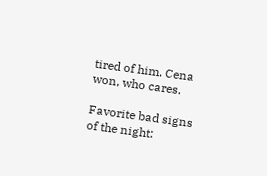tired of him. Cena won, who cares.

Favorite bad signs of the night: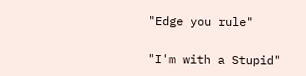"Edge you rule"

"I'm with a Stupid"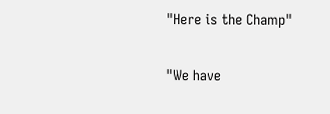"Here is the Champ"

"We have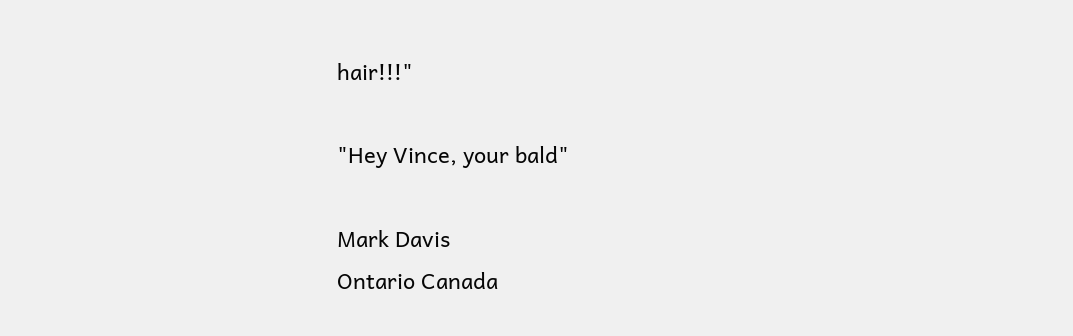hair!!!"

"Hey Vince, your bald"

Mark Davis
Ontario Canada